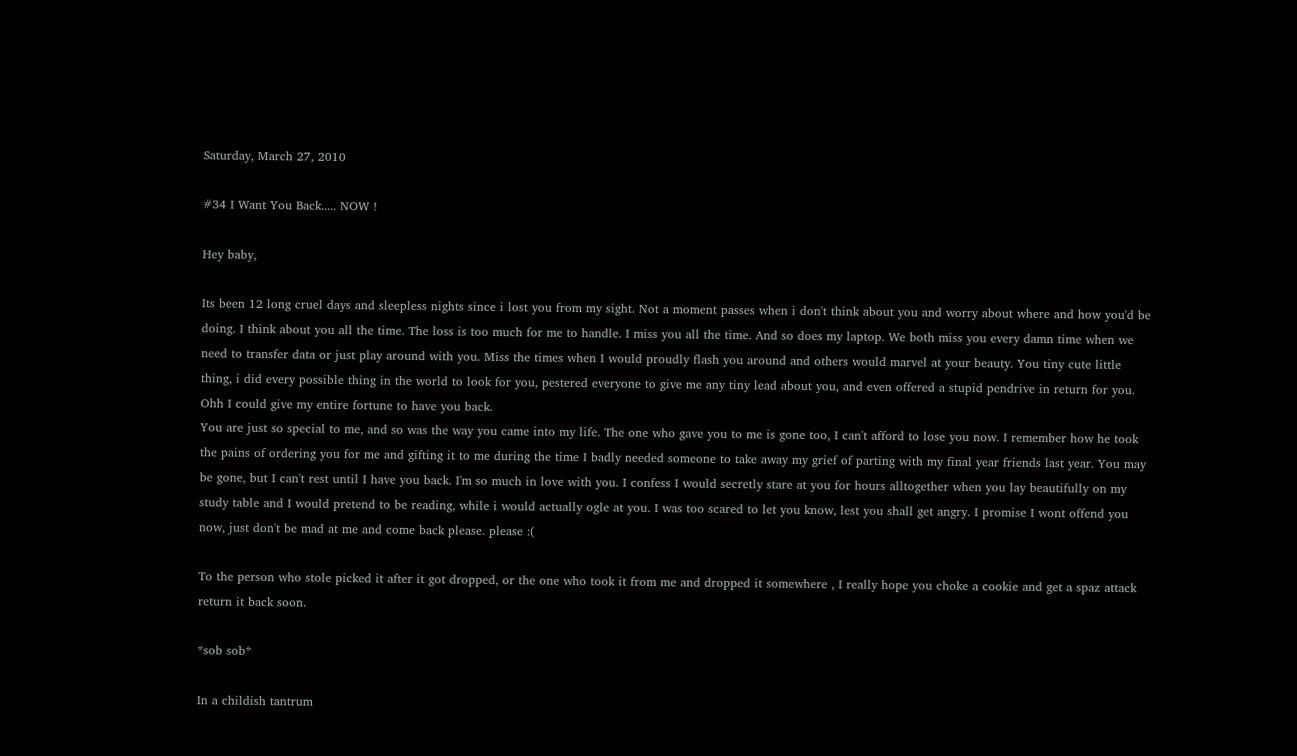Saturday, March 27, 2010

#34 I Want You Back..... NOW !

Hey baby,

Its been 12 long cruel days and sleepless nights since i lost you from my sight. Not a moment passes when i don't think about you and worry about where and how you'd be doing. I think about you all the time. The loss is too much for me to handle. I miss you all the time. And so does my laptop. We both miss you every damn time when we need to transfer data or just play around with you. Miss the times when I would proudly flash you around and others would marvel at your beauty. You tiny cute little thing, i did every possible thing in the world to look for you, pestered everyone to give me any tiny lead about you, and even offered a stupid pendrive in return for you. Ohh I could give my entire fortune to have you back.
You are just so special to me, and so was the way you came into my life. The one who gave you to me is gone too, I can't afford to lose you now. I remember how he took the pains of ordering you for me and gifting it to me during the time I badly needed someone to take away my grief of parting with my final year friends last year. You may be gone, but I can't rest until I have you back. I'm so much in love with you. I confess I would secretly stare at you for hours alltogether when you lay beautifully on my study table and I would pretend to be reading, while i would actually ogle at you. I was too scared to let you know, lest you shall get angry. I promise I wont offend you now, just don't be mad at me and come back please. please :(

To the person who stole picked it after it got dropped, or the one who took it from me and dropped it somewhere , I really hope you choke a cookie and get a spaz attack return it back soon.

*sob sob*

In a childish tantrum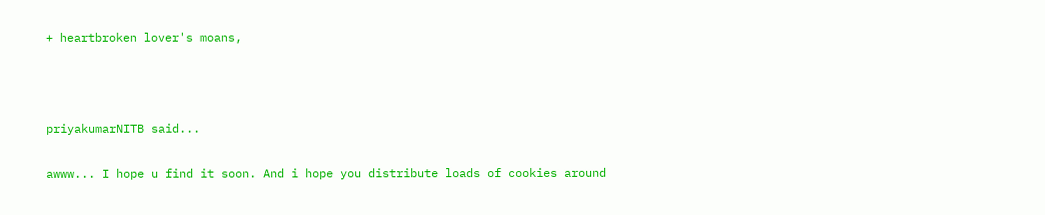+ heartbroken lover's moans,



priyakumarNITB said...

awww... I hope u find it soon. And i hope you distribute loads of cookies around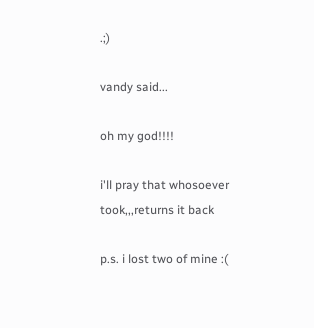.;)

vandy said...

oh my god!!!!

i'll pray that whosoever took,,,returns it back

p.s. i lost two of mine :(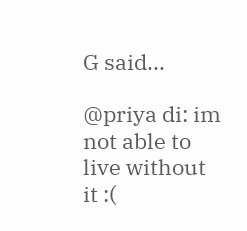G said...

@priya di: im not able to live without it :(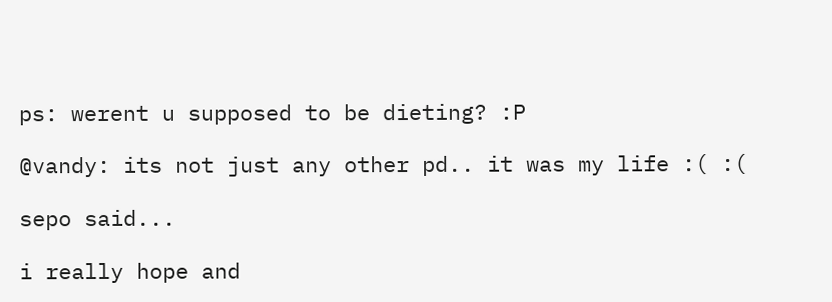ps: werent u supposed to be dieting? :P

@vandy: its not just any other pd.. it was my life :( :(

sepo said...

i really hope and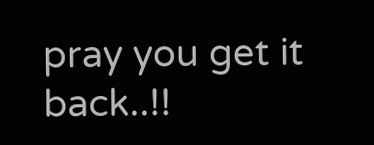pray you get it back..!!